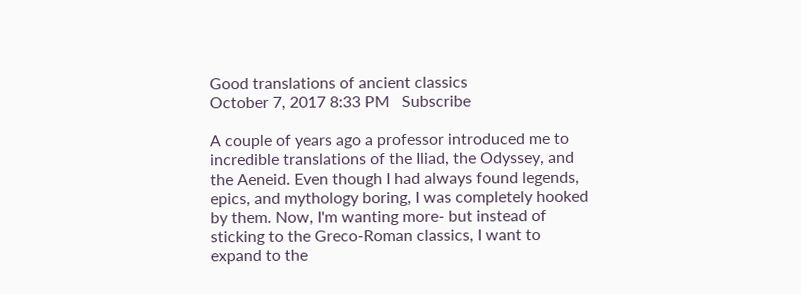Good translations of ancient classics
October 7, 2017 8:33 PM   Subscribe

A couple of years ago a professor introduced me to incredible translations of the Iliad, the Odyssey, and the Aeneid. Even though I had always found legends, epics, and mythology boring, I was completely hooked by them. Now, I'm wanting more- but instead of sticking to the Greco-Roman classics, I want to expand to the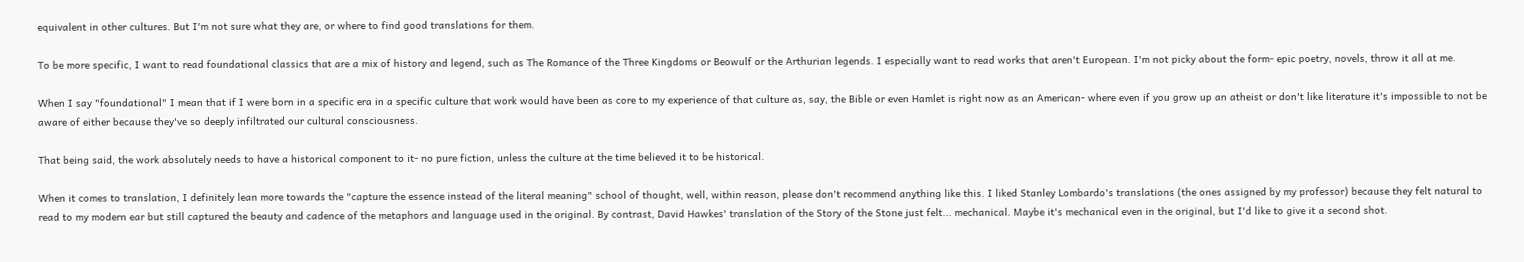equivalent in other cultures. But I'm not sure what they are, or where to find good translations for them.

To be more specific, I want to read foundational classics that are a mix of history and legend, such as The Romance of the Three Kingdoms or Beowulf or the Arthurian legends. I especially want to read works that aren't European. I'm not picky about the form- epic poetry, novels, throw it all at me.

When I say "foundational" I mean that if I were born in a specific era in a specific culture that work would have been as core to my experience of that culture as, say, the Bible or even Hamlet is right now as an American- where even if you grow up an atheist or don't like literature it's impossible to not be aware of either because they've so deeply infiltrated our cultural consciousness.

That being said, the work absolutely needs to have a historical component to it- no pure fiction, unless the culture at the time believed it to be historical.

When it comes to translation, I definitely lean more towards the "capture the essence instead of the literal meaning" school of thought, well, within reason, please don't recommend anything like this. I liked Stanley Lombardo's translations (the ones assigned by my professor) because they felt natural to read to my modern ear but still captured the beauty and cadence of the metaphors and language used in the original. By contrast, David Hawkes' translation of the Story of the Stone just felt... mechanical. Maybe it's mechanical even in the original, but I'd like to give it a second shot.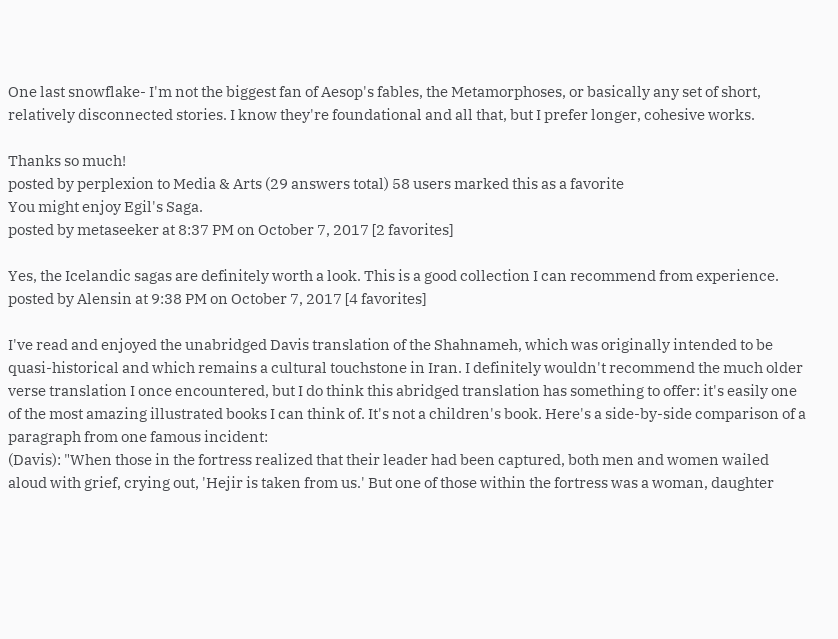One last snowflake- I'm not the biggest fan of Aesop's fables, the Metamorphoses, or basically any set of short, relatively disconnected stories. I know they're foundational and all that, but I prefer longer, cohesive works.

Thanks so much!
posted by perplexion to Media & Arts (29 answers total) 58 users marked this as a favorite
You might enjoy Egil's Saga.
posted by metaseeker at 8:37 PM on October 7, 2017 [2 favorites]

Yes, the Icelandic sagas are definitely worth a look. This is a good collection I can recommend from experience.
posted by Alensin at 9:38 PM on October 7, 2017 [4 favorites]

I've read and enjoyed the unabridged Davis translation of the Shahnameh, which was originally intended to be quasi-historical and which remains a cultural touchstone in Iran. I definitely wouldn't recommend the much older verse translation I once encountered, but I do think this abridged translation has something to offer: it's easily one of the most amazing illustrated books I can think of. It's not a children's book. Here's a side-by-side comparison of a paragraph from one famous incident:
(Davis): "When those in the fortress realized that their leader had been captured, both men and women wailed aloud with grief, crying out, 'Hejir is taken from us.' But one of those within the fortress was a woman, daughter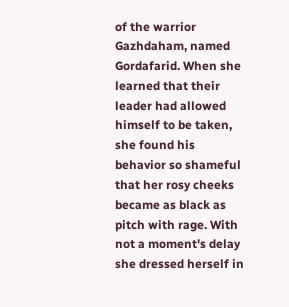of the warrior Gazhdaham, named Gordafarid. When she learned that their leader had allowed himself to be taken, she found his behavior so shameful that her rosy cheeks became as black as pitch with rage. With not a moment's delay she dressed herself in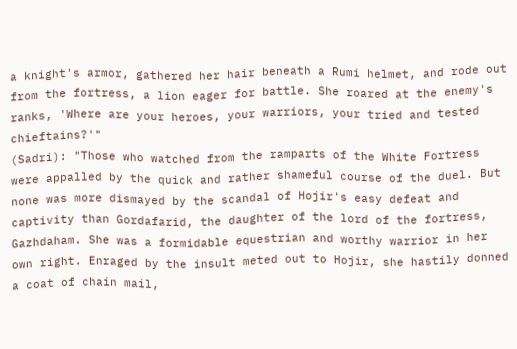a knight's armor, gathered her hair beneath a Rumi helmet, and rode out from the fortress, a lion eager for battle. She roared at the enemy's ranks, 'Where are your heroes, your warriors, your tried and tested chieftains?'"
(Sadri): "Those who watched from the ramparts of the White Fortress were appalled by the quick and rather shameful course of the duel. But none was more dismayed by the scandal of Hojir's easy defeat and captivity than Gordafarid, the daughter of the lord of the fortress, Gazhdaham. She was a formidable equestrian and worthy warrior in her own right. Enraged by the insult meted out to Hojir, she hastily donned a coat of chain mail,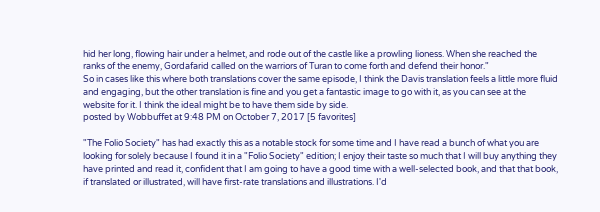hid her long, flowing hair under a helmet, and rode out of the castle like a prowling lioness. When she reached the ranks of the enemy, Gordafarid called on the warriors of Turan to come forth and defend their honor."
So in cases like this where both translations cover the same episode, I think the Davis translation feels a little more fluid and engaging, but the other translation is fine and you get a fantastic image to go with it, as you can see at the website for it. I think the ideal might be to have them side by side.
posted by Wobbuffet at 9:48 PM on October 7, 2017 [5 favorites]

"The Folio Society" has had exactly this as a notable stock for some time and I have read a bunch of what you are looking for solely because I found it in a "Folio Society" edition; I enjoy their taste so much that I will buy anything they have printed and read it, confident that I am going to have a good time with a well-selected book, and that that book, if translated or illustrated, will have first-rate translations and illustrations. I'd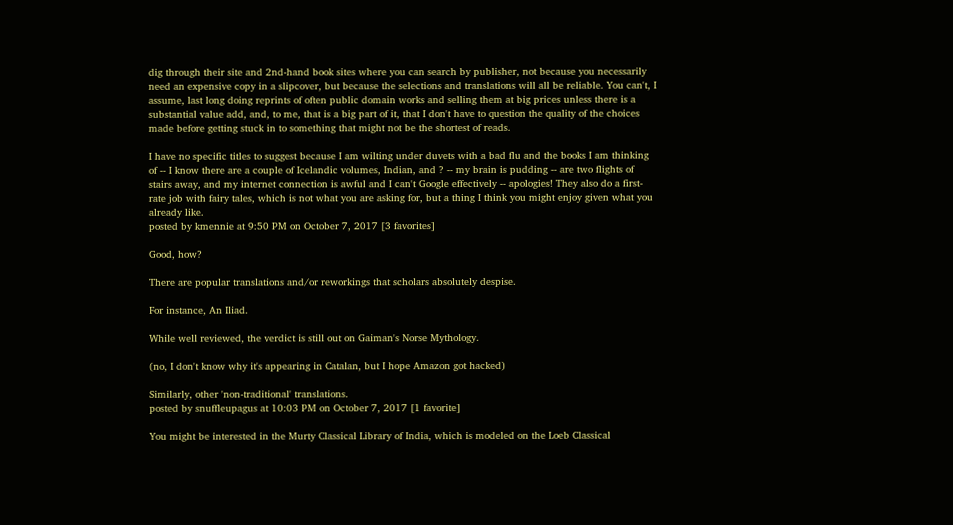dig through their site and 2nd-hand book sites where you can search by publisher, not because you necessarily need an expensive copy in a slipcover, but because the selections and translations will all be reliable. You can't, I assume, last long doing reprints of often public domain works and selling them at big prices unless there is a substantial value add, and, to me, that is a big part of it, that I don't have to question the quality of the choices made before getting stuck in to something that might not be the shortest of reads.

I have no specific titles to suggest because I am wilting under duvets with a bad flu and the books I am thinking of -- I know there are a couple of Icelandic volumes, Indian, and ? -- my brain is pudding -- are two flights of stairs away, and my internet connection is awful and I can't Google effectively -- apologies! They also do a first-rate job with fairy tales, which is not what you are asking for, but a thing I think you might enjoy given what you already like.
posted by kmennie at 9:50 PM on October 7, 2017 [3 favorites]

Good, how?

There are popular translations and/or reworkings that scholars absolutely despise.

For instance, An Iliad.

While well reviewed, the verdict is still out on Gaiman's Norse Mythology.

(no, I don't know why it's appearing in Catalan, but I hope Amazon got hacked)

Similarly, other 'non-traditional' translations.
posted by snuffleupagus at 10:03 PM on October 7, 2017 [1 favorite]

You might be interested in the Murty Classical Library of India, which is modeled on the Loeb Classical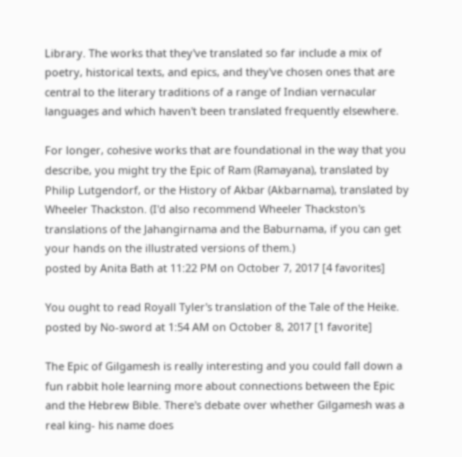Library. The works that they've translated so far include a mix of poetry, historical texts, and epics, and they've chosen ones that are central to the literary traditions of a range of Indian vernacular languages and which haven't been translated frequently elsewhere.

For longer, cohesive works that are foundational in the way that you describe, you might try the Epic of Ram (Ramayana), translated by Philip Lutgendorf, or the History of Akbar (Akbarnama), translated by Wheeler Thackston. (I'd also recommend Wheeler Thackston's translations of the Jahangirnama and the Baburnama, if you can get your hands on the illustrated versions of them.)
posted by Anita Bath at 11:22 PM on October 7, 2017 [4 favorites]

You ought to read Royall Tyler's translation of the Tale of the Heike.
posted by No-sword at 1:54 AM on October 8, 2017 [1 favorite]

The Epic of Gilgamesh is really interesting and you could fall down a fun rabbit hole learning more about connections between the Epic and the Hebrew Bible. There's debate over whether Gilgamesh was a real king- his name does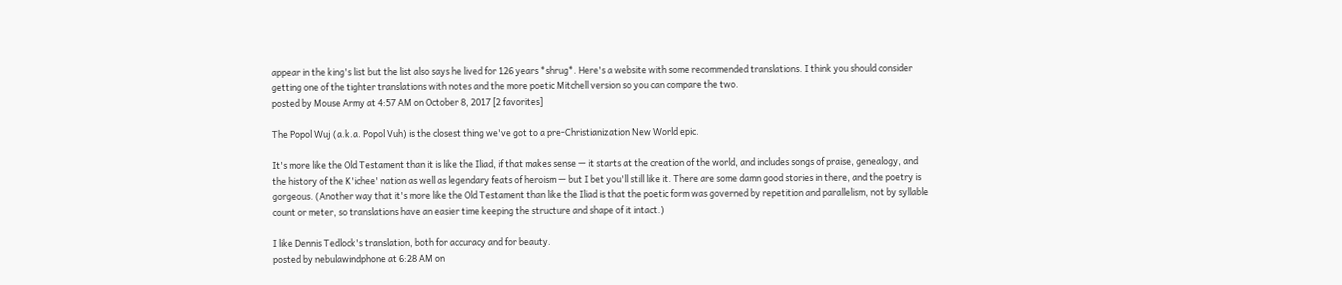appear in the king's list but the list also says he lived for 126 years *shrug*. Here's a website with some recommended translations. I think you should consider getting one of the tighter translations with notes and the more poetic Mitchell version so you can compare the two.
posted by Mouse Army at 4:57 AM on October 8, 2017 [2 favorites]

The Popol Wuj (a.k.a. Popol Vuh) is the closest thing we've got to a pre-Christianization New World epic.

It's more like the Old Testament than it is like the Iliad, if that makes sense — it starts at the creation of the world, and includes songs of praise, genealogy, and the history of the K'ichee' nation as well as legendary feats of heroism — but I bet you'll still like it. There are some damn good stories in there, and the poetry is gorgeous. (Another way that it's more like the Old Testament than like the Iliad is that the poetic form was governed by repetition and parallelism, not by syllable count or meter, so translations have an easier time keeping the structure and shape of it intact.)

I like Dennis Tedlock's translation, both for accuracy and for beauty.
posted by nebulawindphone at 6:28 AM on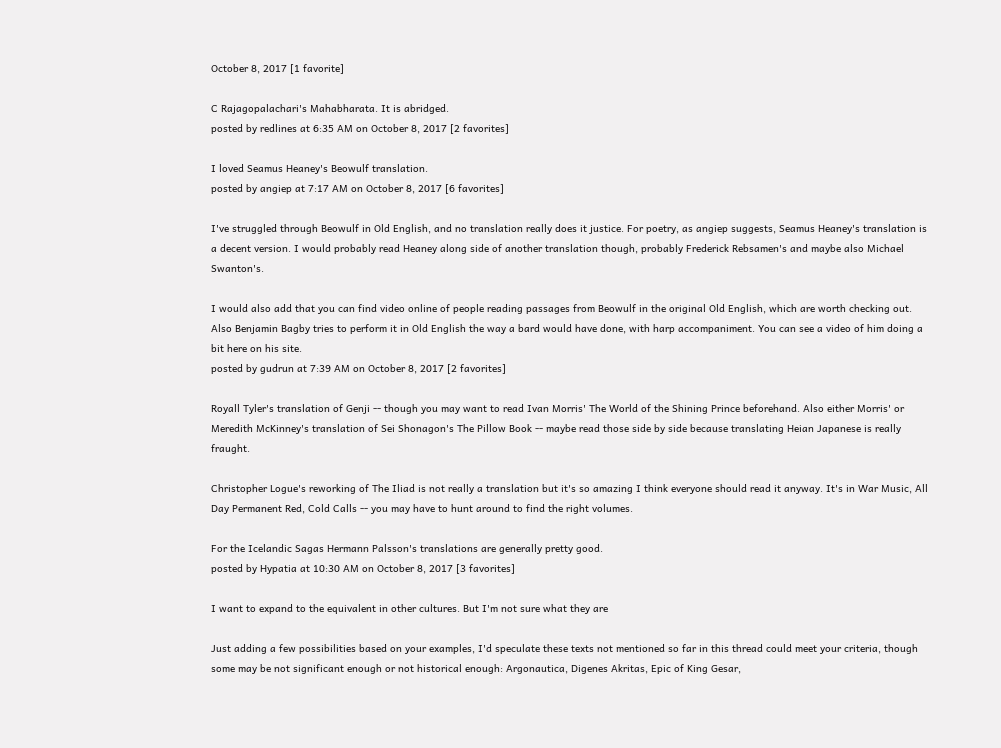October 8, 2017 [1 favorite]

C Rajagopalachari's Mahabharata. It is abridged.
posted by redlines at 6:35 AM on October 8, 2017 [2 favorites]

I loved Seamus Heaney's Beowulf translation.
posted by angiep at 7:17 AM on October 8, 2017 [6 favorites]

I've struggled through Beowulf in Old English, and no translation really does it justice. For poetry, as angiep suggests, Seamus Heaney's translation is a decent version. I would probably read Heaney along side of another translation though, probably Frederick Rebsamen's and maybe also Michael Swanton's.

I would also add that you can find video online of people reading passages from Beowulf in the original Old English, which are worth checking out. Also Benjamin Bagby tries to perform it in Old English the way a bard would have done, with harp accompaniment. You can see a video of him doing a bit here on his site.
posted by gudrun at 7:39 AM on October 8, 2017 [2 favorites]

Royall Tyler's translation of Genji -- though you may want to read Ivan Morris' The World of the Shining Prince beforehand. Also either Morris' or Meredith McKinney's translation of Sei Shonagon's The Pillow Book -- maybe read those side by side because translating Heian Japanese is really fraught.

Christopher Logue's reworking of The Iliad is not really a translation but it's so amazing I think everyone should read it anyway. It's in War Music, All Day Permanent Red, Cold Calls -- you may have to hunt around to find the right volumes.

For the Icelandic Sagas Hermann Palsson's translations are generally pretty good.
posted by Hypatia at 10:30 AM on October 8, 2017 [3 favorites]

I want to expand to the equivalent in other cultures. But I'm not sure what they are

Just adding a few possibilities based on your examples, I'd speculate these texts not mentioned so far in this thread could meet your criteria, though some may be not significant enough or not historical enough: Argonautica, Digenes Akritas, Epic of King Gesar,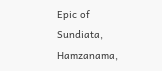Epic of Sundiata, Hamzanama,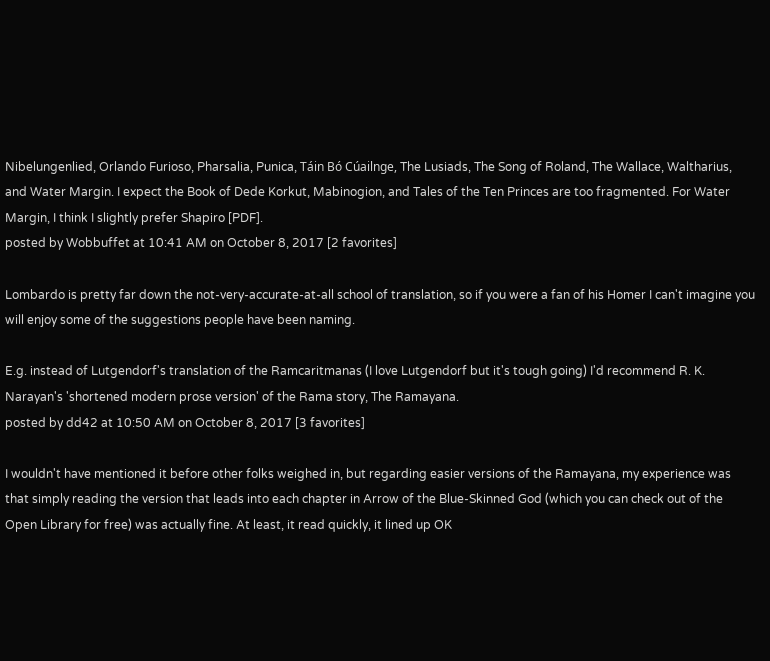Nibelungenlied, Orlando Furioso, Pharsalia, Punica, Táin Bó Cúailnge, The Lusiads, The Song of Roland, The Wallace, Waltharius, and Water Margin. I expect the Book of Dede Korkut, Mabinogion, and Tales of the Ten Princes are too fragmented. For Water Margin, I think I slightly prefer Shapiro [PDF].
posted by Wobbuffet at 10:41 AM on October 8, 2017 [2 favorites]

Lombardo is pretty far down the not-very-accurate-at-all school of translation, so if you were a fan of his Homer I can't imagine you will enjoy some of the suggestions people have been naming.

E.g. instead of Lutgendorf's translation of the Ramcaritmanas (I love Lutgendorf but it's tough going) I'd recommend R. K. Narayan's 'shortened modern prose version' of the Rama story, The Ramayana.
posted by dd42 at 10:50 AM on October 8, 2017 [3 favorites]

I wouldn't have mentioned it before other folks weighed in, but regarding easier versions of the Ramayana, my experience was that simply reading the version that leads into each chapter in Arrow of the Blue-Skinned God (which you can check out of the Open Library for free) was actually fine. At least, it read quickly, it lined up OK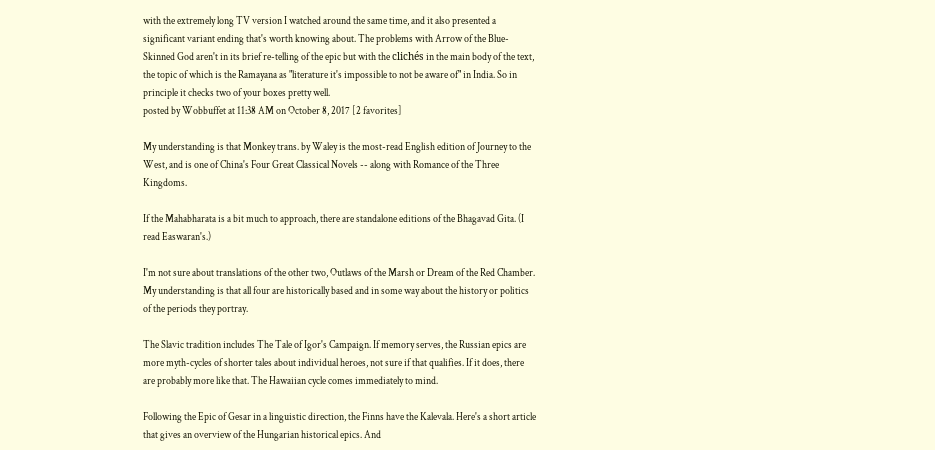with the extremely long TV version I watched around the same time, and it also presented a significant variant ending that's worth knowing about. The problems with Arrow of the Blue-Skinned God aren't in its brief re-telling of the epic but with the clichés in the main body of the text, the topic of which is the Ramayana as "literature it's impossible to not be aware of" in India. So in principle it checks two of your boxes pretty well.
posted by Wobbuffet at 11:38 AM on October 8, 2017 [2 favorites]

My understanding is that Monkey trans. by Waley is the most-read English edition of Journey to the West, and is one of China's Four Great Classical Novels -- along with Romance of the Three Kingdoms.

If the Mahabharata is a bit much to approach, there are standalone editions of the Bhagavad Gita. (I read Easwaran's.)

I'm not sure about translations of the other two, Outlaws of the Marsh or Dream of the Red Chamber. My understanding is that all four are historically based and in some way about the history or politics of the periods they portray.

The Slavic tradition includes The Tale of Igor's Campaign. If memory serves, the Russian epics are more myth-cycles of shorter tales about individual heroes, not sure if that qualifies. If it does, there are probably more like that. The Hawaiian cycle comes immediately to mind.

Following the Epic of Gesar in a linguistic direction, the Finns have the Kalevala. Here's a short article that gives an overview of the Hungarian historical epics. And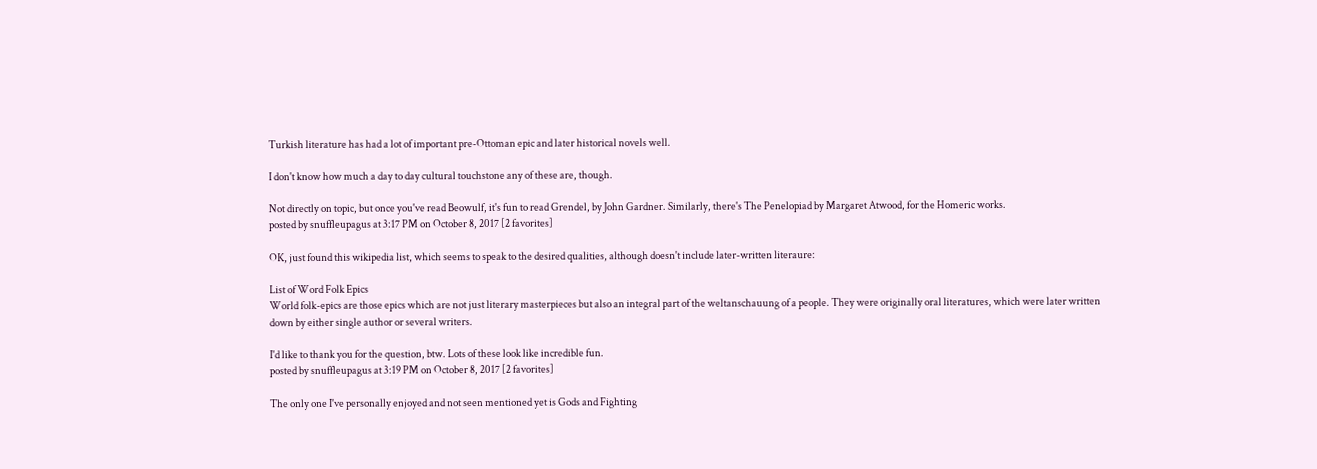Turkish literature has had a lot of important pre-Ottoman epic and later historical novels well.

I don't know how much a day to day cultural touchstone any of these are, though.

Not directly on topic, but once you've read Beowulf, it's fun to read Grendel, by John Gardner. Similarly, there's The Penelopiad by Margaret Atwood, for the Homeric works.
posted by snuffleupagus at 3:17 PM on October 8, 2017 [2 favorites]

OK, just found this wikipedia list, which seems to speak to the desired qualities, although doesn't include later-written literaure:

List of Word Folk Epics
World folk-epics are those epics which are not just literary masterpieces but also an integral part of the weltanschauung of a people. They were originally oral literatures, which were later written down by either single author or several writers.

I'd like to thank you for the question, btw. Lots of these look like incredible fun.
posted by snuffleupagus at 3:19 PM on October 8, 2017 [2 favorites]

The only one I've personally enjoyed and not seen mentioned yet is Gods and Fighting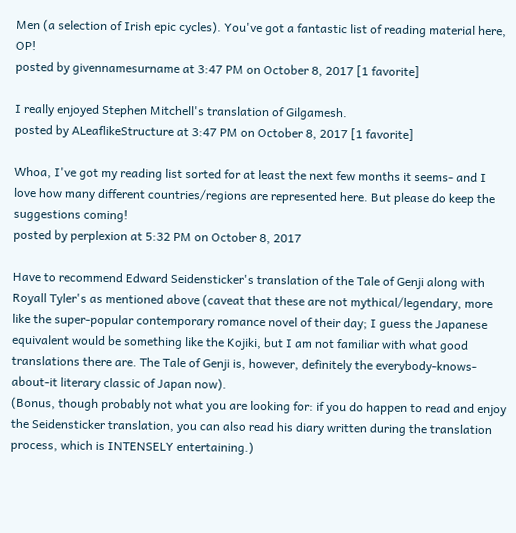Men (a selection of Irish epic cycles). You've got a fantastic list of reading material here, OP!
posted by givennamesurname at 3:47 PM on October 8, 2017 [1 favorite]

I really enjoyed Stephen Mitchell's translation of Gilgamesh.
posted by ALeaflikeStructure at 3:47 PM on October 8, 2017 [1 favorite]

Whoa, I've got my reading list sorted for at least the next few months it seems- and I love how many different countries/regions are represented here. But please do keep the suggestions coming!
posted by perplexion at 5:32 PM on October 8, 2017

Have to recommend Edward Seidensticker's translation of the Tale of Genji along with Royall Tyler's as mentioned above (caveat that these are not mythical/legendary, more like the super-popular contemporary romance novel of their day; I guess the Japanese equivalent would be something like the Kojiki, but I am not familiar with what good translations there are. The Tale of Genji is, however, definitely the everybody-knows-about-it literary classic of Japan now).
(Bonus, though probably not what you are looking for: if you do happen to read and enjoy the Seidensticker translation, you can also read his diary written during the translation process, which is INTENSELY entertaining.)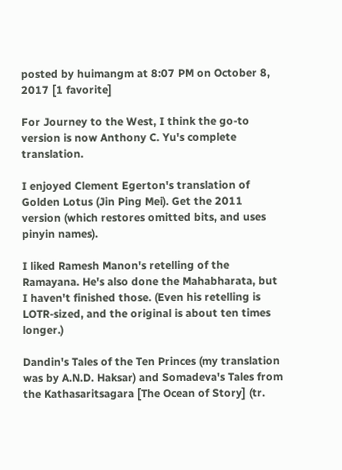posted by huimangm at 8:07 PM on October 8, 2017 [1 favorite]

For Journey to the West, I think the go-to version is now Anthony C. Yu's complete translation.

I enjoyed Clement Egerton's translation of Golden Lotus (Jin Ping Mei). Get the 2011 version (which restores omitted bits, and uses pinyin names).

I liked Ramesh Manon's retelling of the Ramayana. He's also done the Mahabharata, but I haven't finished those. (Even his retelling is LOTR-sized, and the original is about ten times longer.)

Dandin's Tales of the Ten Princes (my translation was by A.N.D. Haksar) and Somadeva's Tales from the Kathasaritsagara [The Ocean of Story] (tr.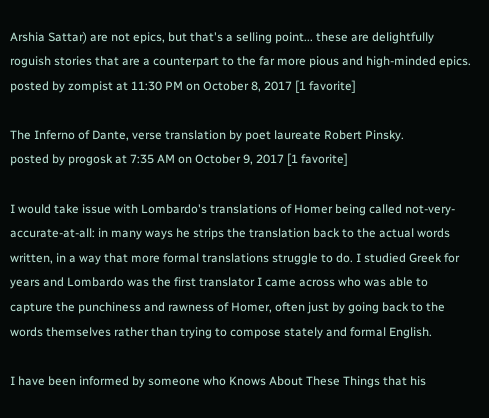Arshia Sattar) are not epics, but that's a selling point... these are delightfully roguish stories that are a counterpart to the far more pious and high-minded epics.
posted by zompist at 11:30 PM on October 8, 2017 [1 favorite]

The Inferno of Dante, verse translation by poet laureate Robert Pinsky.
posted by progosk at 7:35 AM on October 9, 2017 [1 favorite]

I would take issue with Lombardo's translations of Homer being called not-very-accurate-at-all: in many ways he strips the translation back to the actual words written, in a way that more formal translations struggle to do. I studied Greek for years and Lombardo was the first translator I came across who was able to capture the punchiness and rawness of Homer, often just by going back to the words themselves rather than trying to compose stately and formal English.

I have been informed by someone who Knows About These Things that his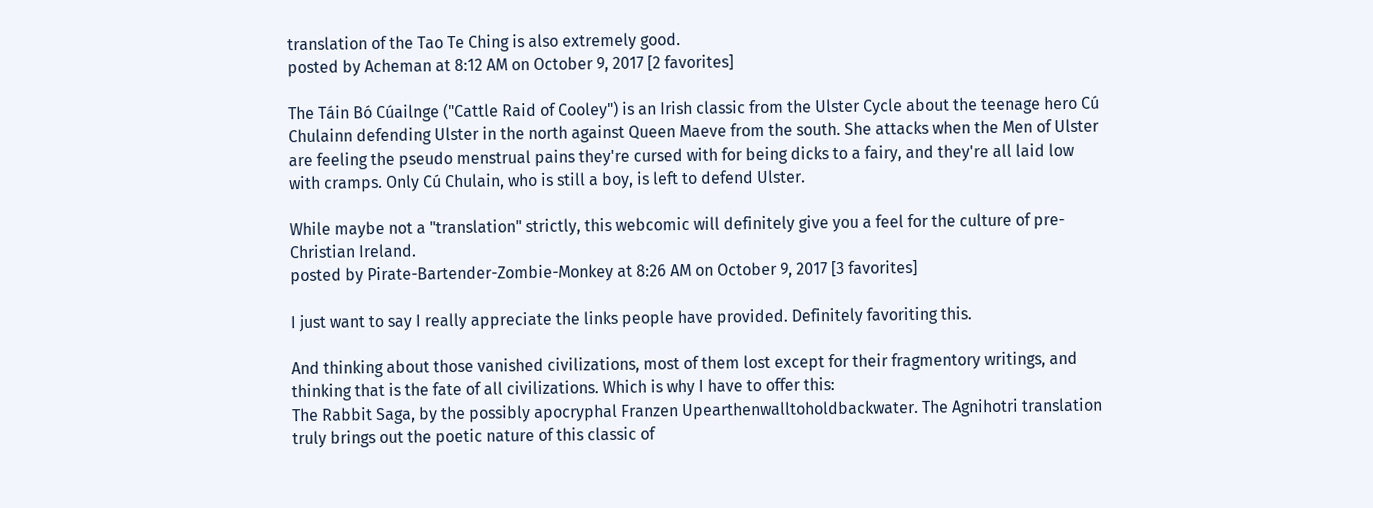translation of the Tao Te Ching is also extremely good.
posted by Acheman at 8:12 AM on October 9, 2017 [2 favorites]

The Táin Bó Cúailnge ("Cattle Raid of Cooley") is an Irish classic from the Ulster Cycle about the teenage hero Cú Chulainn defending Ulster in the north against Queen Maeve from the south. She attacks when the Men of Ulster are feeling the pseudo menstrual pains they're cursed with for being dicks to a fairy, and they're all laid low with cramps. Only Cú Chulain, who is still a boy, is left to defend Ulster.

While maybe not a "translation" strictly, this webcomic will definitely give you a feel for the culture of pre-Christian Ireland.
posted by Pirate-Bartender-Zombie-Monkey at 8:26 AM on October 9, 2017 [3 favorites]

I just want to say I really appreciate the links people have provided. Definitely favoriting this.

And thinking about those vanished civilizations, most of them lost except for their fragmentory writings, and thinking that is the fate of all civilizations. Which is why I have to offer this:
The Rabbit Saga, by the possibly apocryphal Franzen Upearthenwalltoholdbackwater. The Agnihotri translation truly brings out the poetic nature of this classic of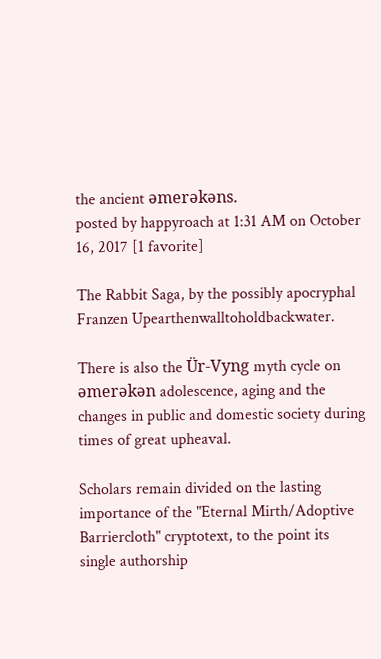the ancient əmerəkəns.
posted by happyroach at 1:31 AM on October 16, 2017 [1 favorite]

The Rabbit Saga, by the possibly apocryphal Franzen Upearthenwalltoholdbackwater.

There is also the Ür-Vyng myth cycle on əmerəkən adolescence, aging and the changes in public and domestic society during times of great upheaval.

Scholars remain divided on the lasting importance of the "Eternal Mirth/Adoptive Barriercloth" cryptotext, to the point its single authorship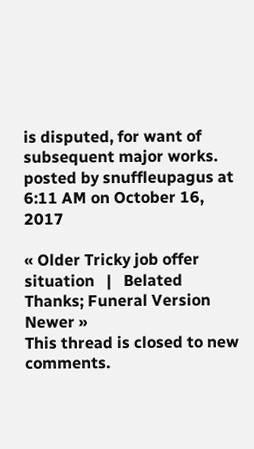is disputed, for want of subsequent major works.
posted by snuffleupagus at 6:11 AM on October 16, 2017

« Older Tricky job offer situation   |   Belated Thanks; Funeral Version Newer »
This thread is closed to new comments.